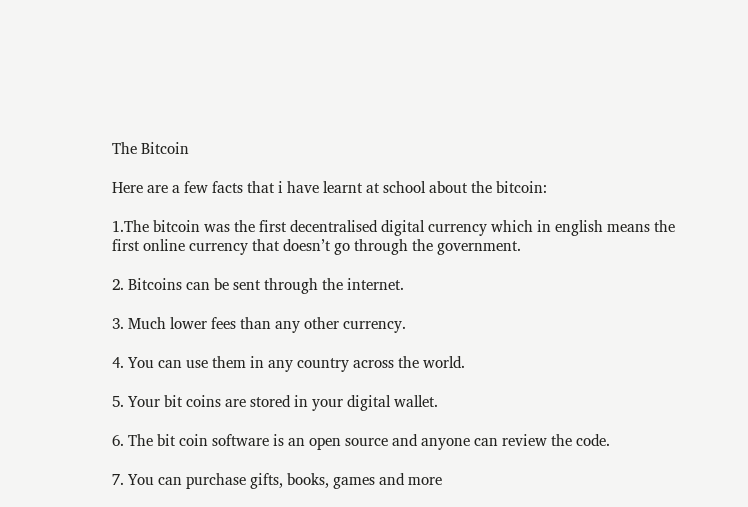The Bitcoin

Here are a few facts that i have learnt at school about the bitcoin:

1.The bitcoin was the first decentralised digital currency which in english means the first online currency that doesn’t go through the government.

2. Bitcoins can be sent through the internet.

3. Much lower fees than any other currency.

4. You can use them in any country across the world.

5. Your bit coins are stored in your digital wallet.

6. The bit coin software is an open source and anyone can review the code.

7. You can purchase gifts, books, games and more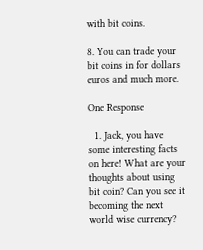with bit coins.

8. You can trade your bit coins in for dollars euros and much more.

One Response

  1. Jack, you have some interesting facts on here! What are your thoughts about using bit coin? Can you see it becoming the next world wise currency?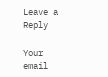Leave a Reply

Your email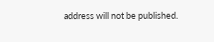address will not be published.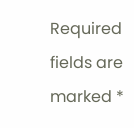Required fields are marked *